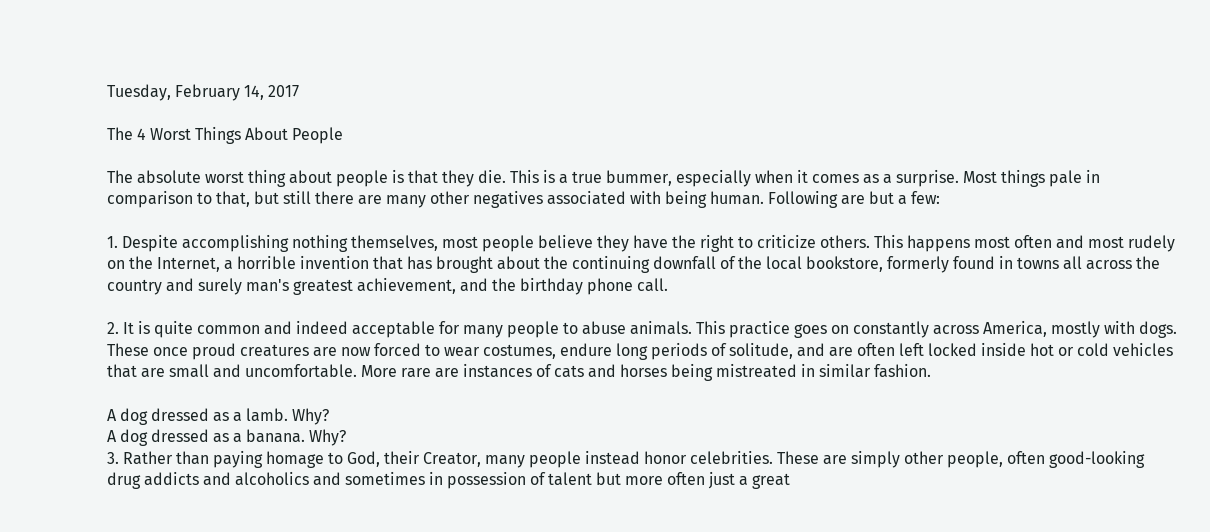Tuesday, February 14, 2017

The 4 Worst Things About People

The absolute worst thing about people is that they die. This is a true bummer, especially when it comes as a surprise. Most things pale in comparison to that, but still there are many other negatives associated with being human. Following are but a few:

1. Despite accomplishing nothing themselves, most people believe they have the right to criticize others. This happens most often and most rudely on the Internet, a horrible invention that has brought about the continuing downfall of the local bookstore, formerly found in towns all across the country and surely man's greatest achievement, and the birthday phone call.

2. It is quite common and indeed acceptable for many people to abuse animals. This practice goes on constantly across America, mostly with dogs. These once proud creatures are now forced to wear costumes, endure long periods of solitude, and are often left locked inside hot or cold vehicles that are small and uncomfortable. More rare are instances of cats and horses being mistreated in similar fashion.

A dog dressed as a lamb. Why?
A dog dressed as a banana. Why?
3. Rather than paying homage to God, their Creator, many people instead honor celebrities. These are simply other people, often good-looking drug addicts and alcoholics and sometimes in possession of talent but more often just a great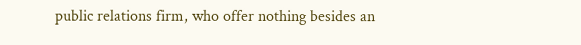public relations firm, who offer nothing besides an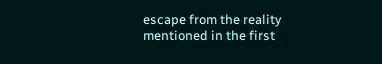escape from the reality mentioned in the first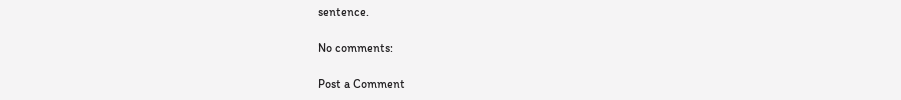sentence.

No comments:

Post a Comment